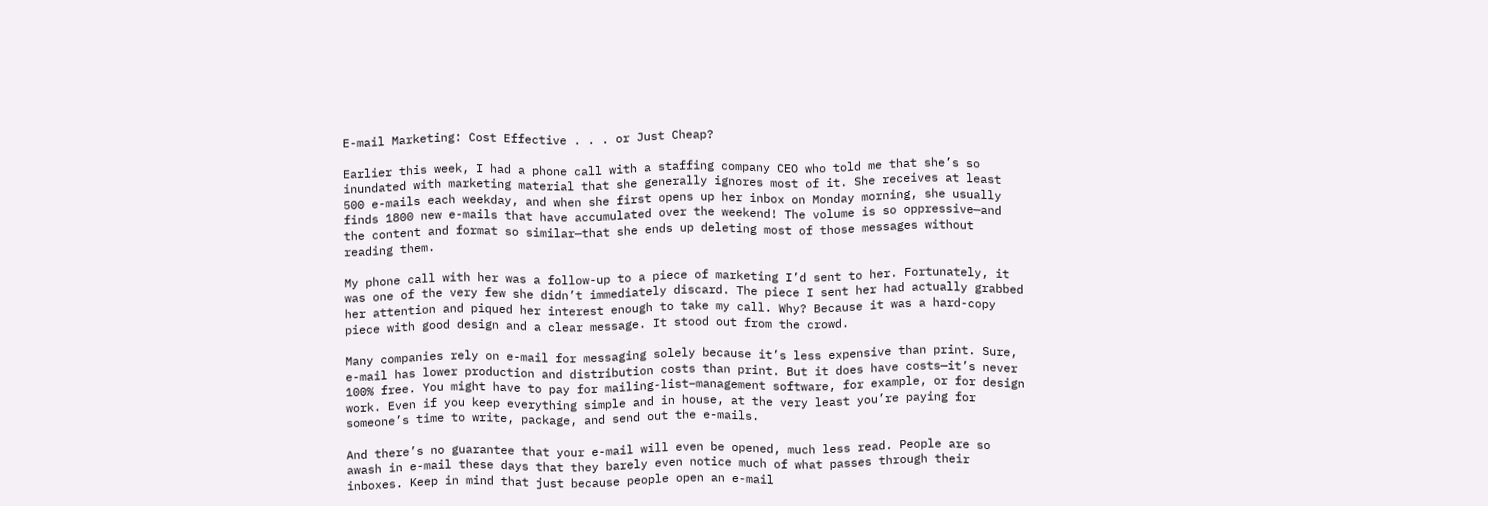E-mail Marketing: Cost Effective . . . or Just Cheap?

Earlier this week, I had a phone call with a staffing company CEO who told me that she’s so inundated with marketing material that she generally ignores most of it. She receives at least 500 e-mails each weekday, and when she first opens up her inbox on Monday morning, she usually finds 1800 new e-mails that have accumulated over the weekend! The volume is so oppressive—and the content and format so similar—that she ends up deleting most of those messages without reading them.

My phone call with her was a follow-up to a piece of marketing I’d sent to her. Fortunately, it was one of the very few she didn’t immediately discard. The piece I sent her had actually grabbed her attention and piqued her interest enough to take my call. Why? Because it was a hard-copy piece with good design and a clear message. It stood out from the crowd.

Many companies rely on e-mail for messaging solely because it’s less expensive than print. Sure, e-mail has lower production and distribution costs than print. But it does have costs—it’s never 100% free. You might have to pay for mailing-list–management software, for example, or for design work. Even if you keep everything simple and in house, at the very least you’re paying for someone’s time to write, package, and send out the e-mails.

And there’s no guarantee that your e-mail will even be opened, much less read. People are so awash in e-mail these days that they barely even notice much of what passes through their inboxes. Keep in mind that just because people open an e-mail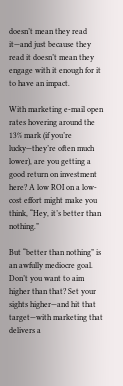doesn’t mean they read it—and just because they read it doesn’t mean they engage with it enough for it to have an impact.

With marketing e-mail open rates hovering around the 13% mark (if you’re lucky—they’re often much lower), are you getting a good return on investment here? A low ROI on a low-cost effort might make you think, “Hey, it’s better than nothing.”

But “better than nothing” is an awfully mediocre goal. Don’t you want to aim higher than that? Set your sights higher—and hit that target—with marketing that delivers a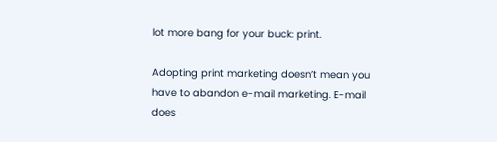lot more bang for your buck: print.

Adopting print marketing doesn’t mean you have to abandon e-mail marketing. E-mail does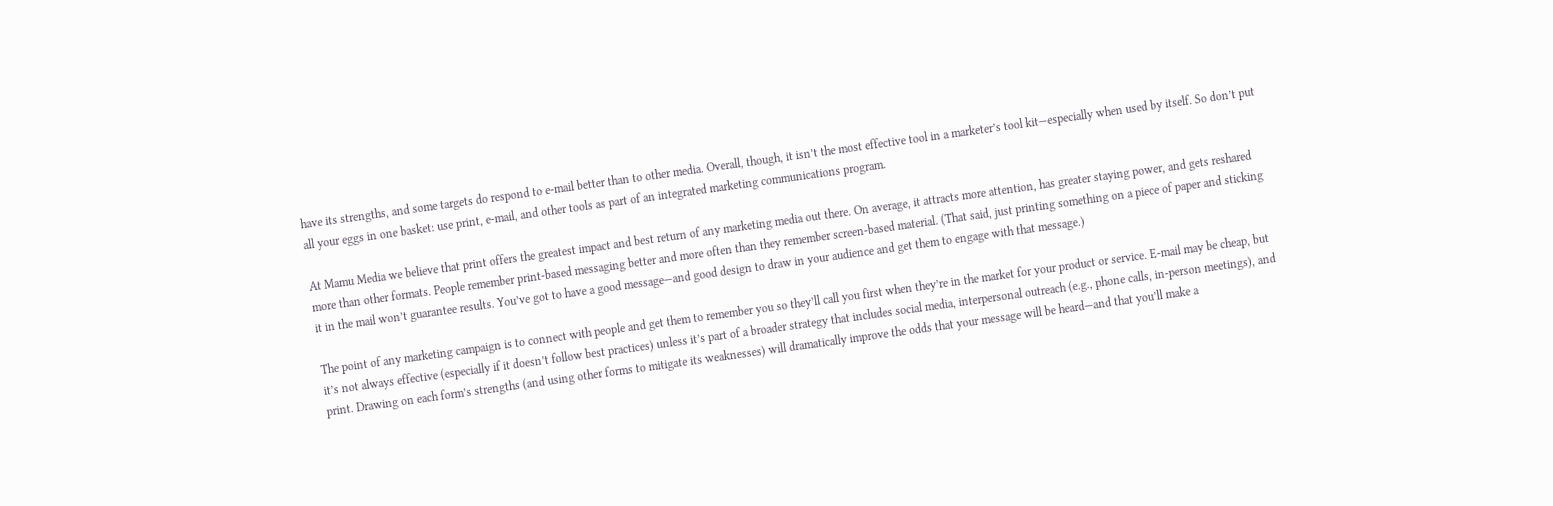have its strengths, and some targets do respond to e-mail better than to other media. Overall, though, it isn’t the most effective tool in a marketer’s tool kit—especially when used by itself. So don’t put all your eggs in one basket: use print, e-mail, and other tools as part of an integrated marketing communications program.

At Mamu Media we believe that print offers the greatest impact and best return of any marketing media out there. On average, it attracts more attention, has greater staying power, and gets reshared more than other formats. People remember print-based messaging better and more often than they remember screen-based material. (That said, just printing something on a piece of paper and sticking it in the mail won’t guarantee results. You’ve got to have a good message—and good design to draw in your audience and get them to engage with that message.)

The point of any marketing campaign is to connect with people and get them to remember you so they’ll call you first when they’re in the market for your product or service. E-mail may be cheap, but it’s not always effective (especially if it doesn’t follow best practices) unless it’s part of a broader strategy that includes social media, interpersonal outreach (e.g., phone calls, in-person meetings), and print. Drawing on each form’s strengths (and using other forms to mitigate its weaknesses) will dramatically improve the odds that your message will be heard—and that you’ll make a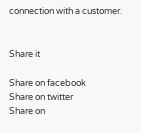connection with a customer.


Share it

Share on facebook
Share on twitter
Share on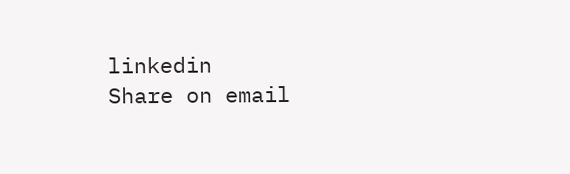linkedin
Share on email